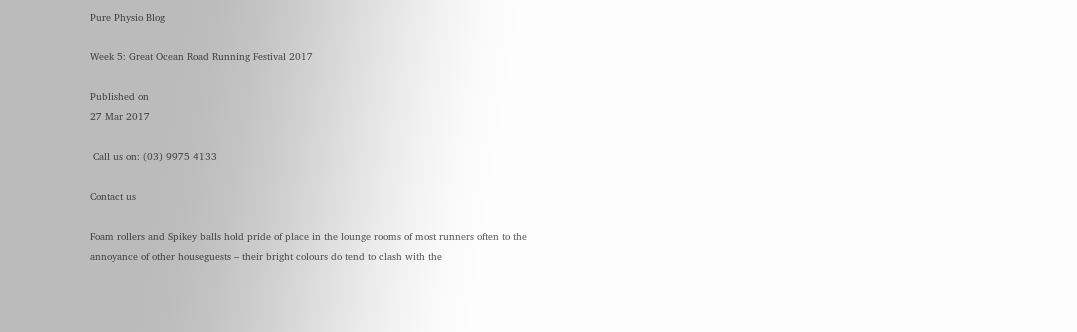Pure Physio Blog

Week 5: Great Ocean Road Running Festival 2017

Published on
27 Mar 2017

 Call us on: (03) 9975 4133

Contact us

Foam rollers and Spikey balls hold pride of place in the lounge rooms of most runners often to the annoyance of other houseguests – their bright colours do tend to clash with the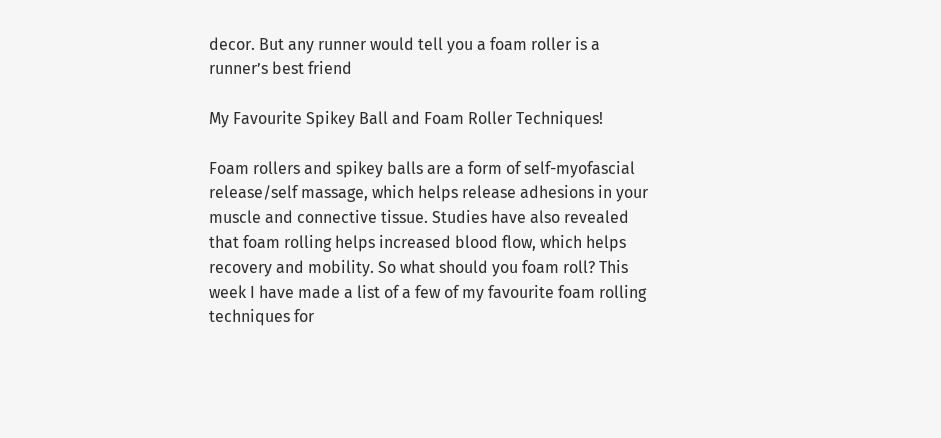decor. But any runner would tell you a foam roller is a runner’s best friend

My Favourite Spikey Ball and Foam Roller Techniques!

Foam rollers and spikey balls are a form of self-myofascial release/self massage, which helps release adhesions in your muscle and connective tissue. Studies have also revealed that foam rolling helps increased blood flow, which helps recovery and mobility. So what should you foam roll? This week I have made a list of a few of my favourite foam rolling techniques for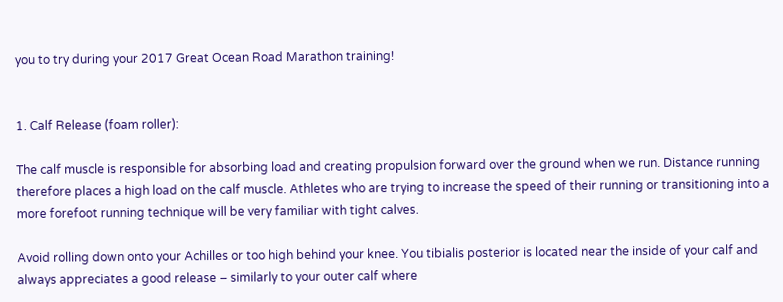you to try during your 2017 Great Ocean Road Marathon training!


1. Calf Release (foam roller):

The calf muscle is responsible for absorbing load and creating propulsion forward over the ground when we run. Distance running therefore places a high load on the calf muscle. Athletes who are trying to increase the speed of their running or transitioning into a more forefoot running technique will be very familiar with tight calves.

Avoid rolling down onto your Achilles or too high behind your knee. You tibialis posterior is located near the inside of your calf and always appreciates a good release – similarly to your outer calf where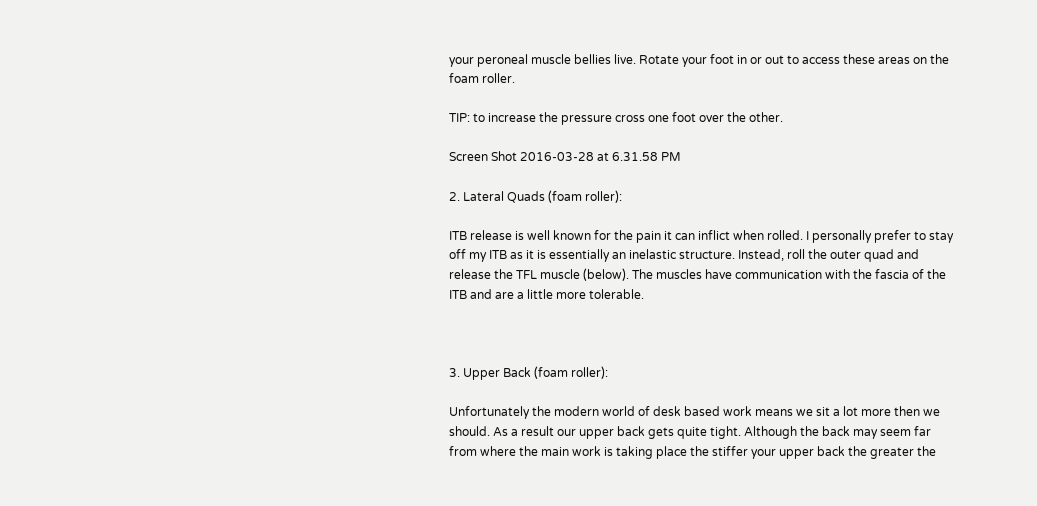your peroneal muscle bellies live. Rotate your foot in or out to access these areas on the foam roller.

TIP: to increase the pressure cross one foot over the other.

Screen Shot 2016-03-28 at 6.31.58 PM

2. Lateral Quads (foam roller):

ITB release is well known for the pain it can inflict when rolled. I personally prefer to stay off my ITB as it is essentially an inelastic structure. Instead, roll the outer quad and release the TFL muscle (below). The muscles have communication with the fascia of the ITB and are a little more tolerable.



3. Upper Back (foam roller):

Unfortunately the modern world of desk based work means we sit a lot more then we should. As a result our upper back gets quite tight. Although the back may seem far from where the main work is taking place the stiffer your upper back the greater the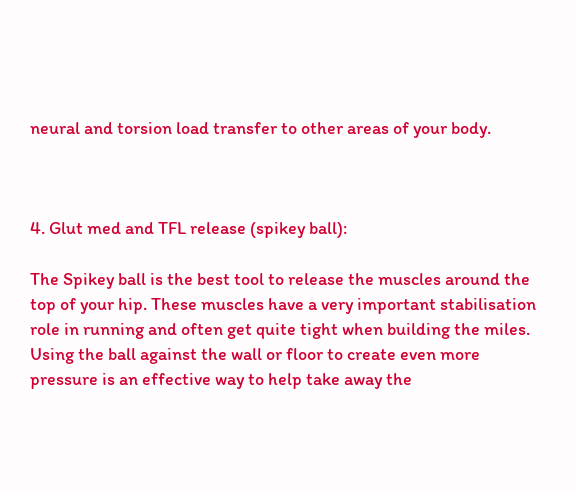neural and torsion load transfer to other areas of your body.



4. Glut med and TFL release (spikey ball):

The Spikey ball is the best tool to release the muscles around the top of your hip. These muscles have a very important stabilisation role in running and often get quite tight when building the miles. Using the ball against the wall or floor to create even more pressure is an effective way to help take away the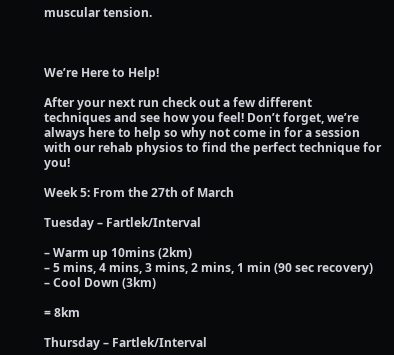muscular tension.



We’re Here to Help!

After your next run check out a few different techniques and see how you feel! Don’t forget, we’re always here to help so why not come in for a session with our rehab physios to find the perfect technique for you!

Week 5: From the 27th of March

Tuesday – Fartlek/Interval

– Warm up 10mins (2km)
– 5 mins, 4 mins, 3 mins, 2 mins, 1 min (90 sec recovery)
– Cool Down (3km)

= 8km

Thursday – Fartlek/Interval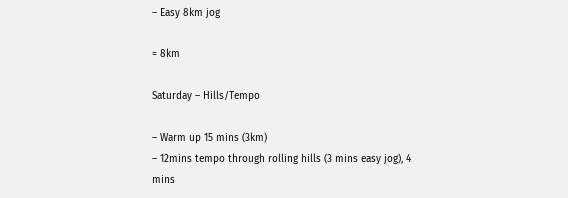– Easy 8km jog

= 8km

Saturday – Hills/Tempo

– Warm up 15 mins (3km)
– 12mins tempo through rolling hills (3 mins easy jog), 4 mins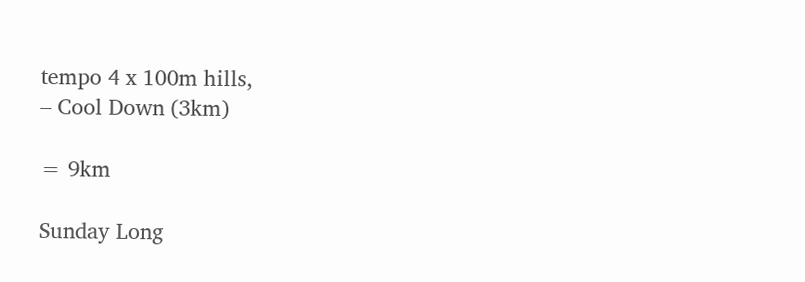tempo 4 x 100m hills,
– Cool Down (3km)

= 9km

Sunday Long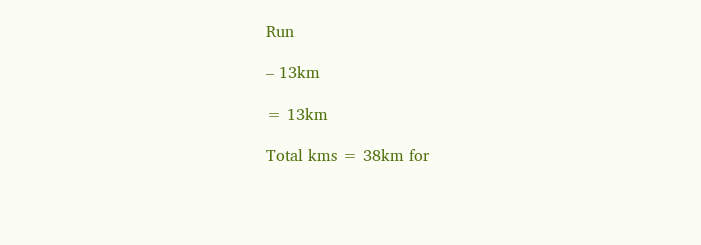Run

– 13km

= 13km

Total kms = 38km for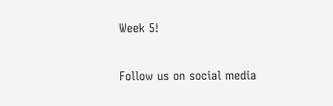Week 5!

Follow us on social media